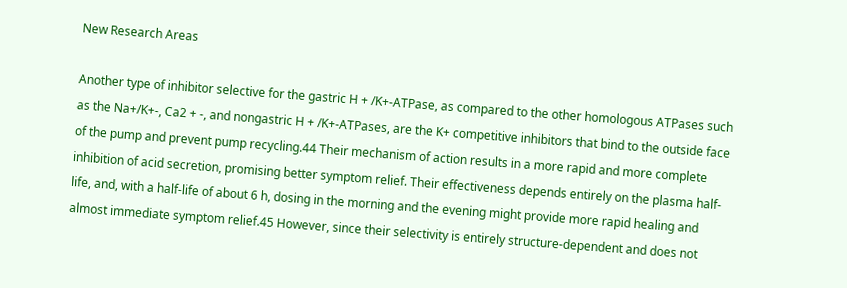New Research Areas

Another type of inhibitor selective for the gastric H + /K+-ATPase, as compared to the other homologous ATPases such as the Na+/K+-, Ca2 + -, and nongastric H + /K+-ATPases, are the K+ competitive inhibitors that bind to the outside face of the pump and prevent pump recycling.44 Their mechanism of action results in a more rapid and more complete inhibition of acid secretion, promising better symptom relief. Their effectiveness depends entirely on the plasma half-life, and, with a half-life of about 6 h, dosing in the morning and the evening might provide more rapid healing and almost immediate symptom relief.45 However, since their selectivity is entirely structure-dependent and does not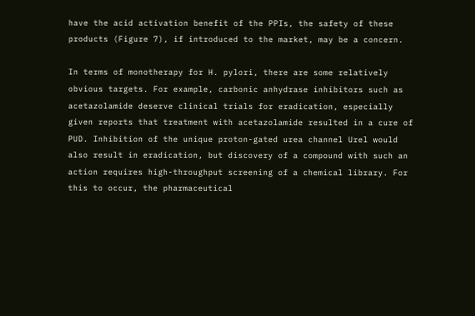have the acid activation benefit of the PPIs, the safety of these products (Figure 7), if introduced to the market, may be a concern.

In terms of monotherapy for H. pylori, there are some relatively obvious targets. For example, carbonic anhydrase inhibitors such as acetazolamide deserve clinical trials for eradication, especially given reports that treatment with acetazolamide resulted in a cure of PUD. Inhibition of the unique proton-gated urea channel Urel would also result in eradication, but discovery of a compound with such an action requires high-throughput screening of a chemical library. For this to occur, the pharmaceutical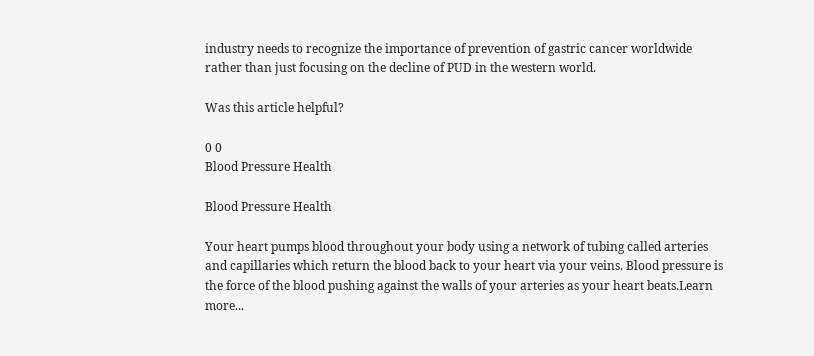industry needs to recognize the importance of prevention of gastric cancer worldwide rather than just focusing on the decline of PUD in the western world.

Was this article helpful?

0 0
Blood Pressure Health

Blood Pressure Health

Your heart pumps blood throughout your body using a network of tubing called arteries and capillaries which return the blood back to your heart via your veins. Blood pressure is the force of the blood pushing against the walls of your arteries as your heart beats.Learn more...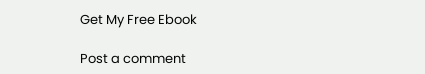Get My Free Ebook

Post a comment